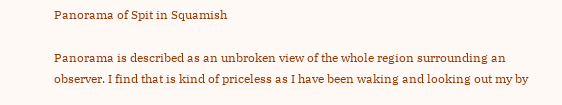Panorama of Spit in Squamish

Panorama is described as an unbroken view of the whole region surrounding an observer. I find that is kind of priceless as I have been waking and looking out my by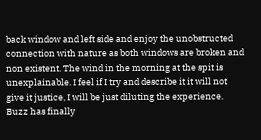back window and left side and enjoy the unobstructed connection with nature as both windows are broken and non existent. The wind in the morning at the spit is unexplainable. I feel if I try and describe it it will not give it justice, I will be just diluting the experience. Buzz has finally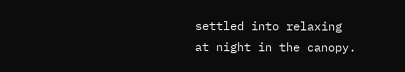settled into relaxing at night in the canopy.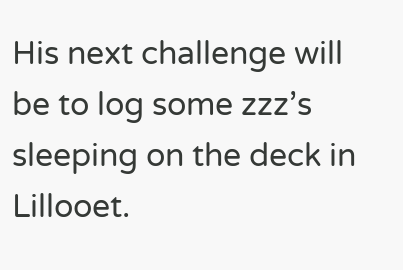His next challenge will be to log some zzz’s sleeping on the deck in Lillooet.